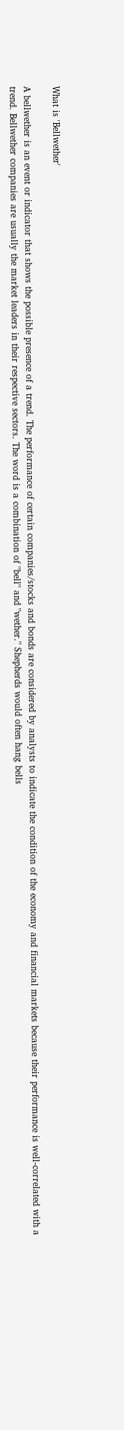What is 'Bellwether'

A bellwether is an event or indicator that shows the possible presence of a trend. The performance of certain companies/stocks and bonds are considered by analysts to indicate the condition of the economy and financial markets because their performance is well-correlated with a trend. Bellwether companies are usually the market leaders in their respective sectors. The word is a combination of "bell" and "wether." Shepherds would often hang bells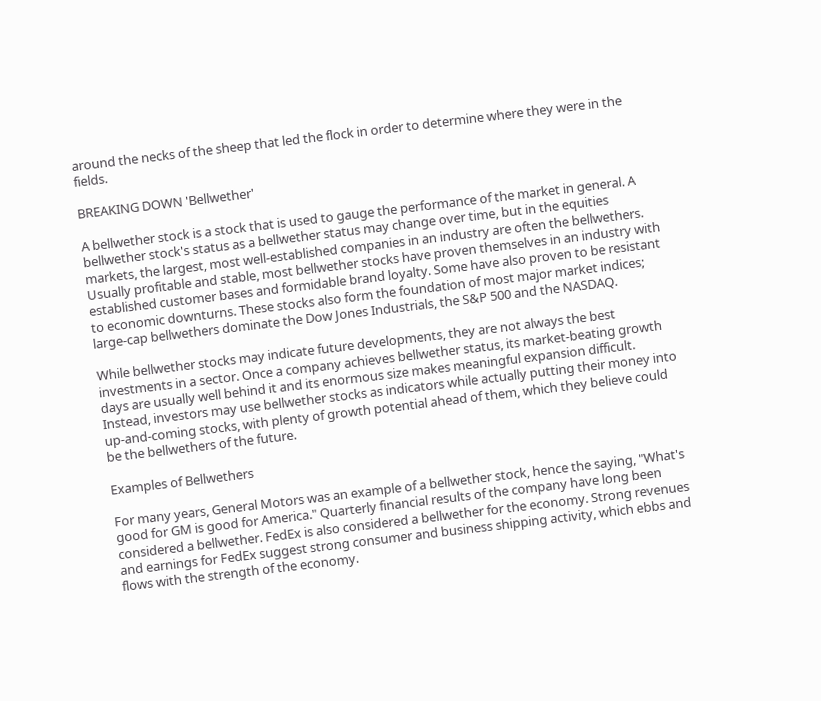around the necks of the sheep that led the flock in order to determine where they were in the fields.

BREAKING DOWN 'Bellwether'

A bellwether stock is a stock that is used to gauge the performance of the market in general. A bellwether stock's status as a bellwether status may change over time, but in the equities markets, the largest, most well-established companies in an industry are often the bellwethers. Usually profitable and stable, most bellwether stocks have proven themselves in an industry with established customer bases and formidable brand loyalty. Some have also proven to be resistant to economic downturns. These stocks also form the foundation of most major market indices; large-cap bellwethers dominate the Dow Jones Industrials, the S&P 500 and the NASDAQ.

While bellwether stocks may indicate future developments, they are not always the best investments in a sector. Once a company achieves bellwether status, its market-beating growth days are usually well behind it and its enormous size makes meaningful expansion difficult. Instead, investors may use bellwether stocks as indicators while actually putting their money into up-and-coming stocks, with plenty of growth potential ahead of them, which they believe could be the bellwethers of the future.

Examples of Bellwethers

For many years, General Motors was an example of a bellwether stock, hence the saying, "What's good for GM is good for America." Quarterly financial results of the company have long been considered a bellwether. FedEx is also considered a bellwether for the economy. Strong revenues and earnings for FedEx suggest strong consumer and business shipping activity, which ebbs and flows with the strength of the economy.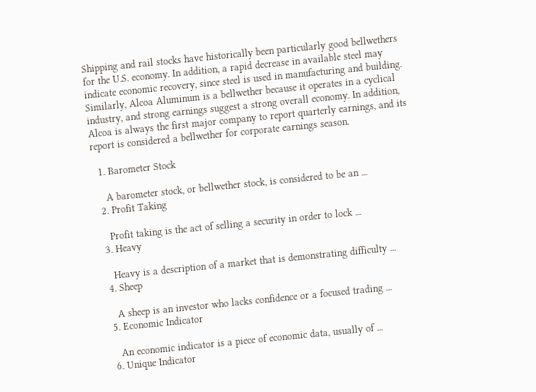Shipping and rail stocks have historically been particularly good bellwethers for the U.S. economy. In addition, a rapid decrease in available steel may indicate economic recovery, since steel is used in manufacturing and building. Similarly, Alcoa Aluminum is a bellwether because it operates in a cyclical industry, and strong earnings suggest a strong overall economy. In addition, Alcoa is always the first major company to report quarterly earnings, and its report is considered a bellwether for corporate earnings season.

  1. Barometer Stock

    A barometer stock, or bellwether stock, is considered to be an ...
  2. Profit Taking

    Profit taking is the act of selling a security in order to lock ...
  3. Heavy

    Heavy is a description of a market that is demonstrating difficulty ...
  4. Sheep

    A sheep is an investor who lacks confidence or a focused trading ...
  5. Economic Indicator

    An economic indicator is a piece of economic data, usually of ...
  6. Unique Indicator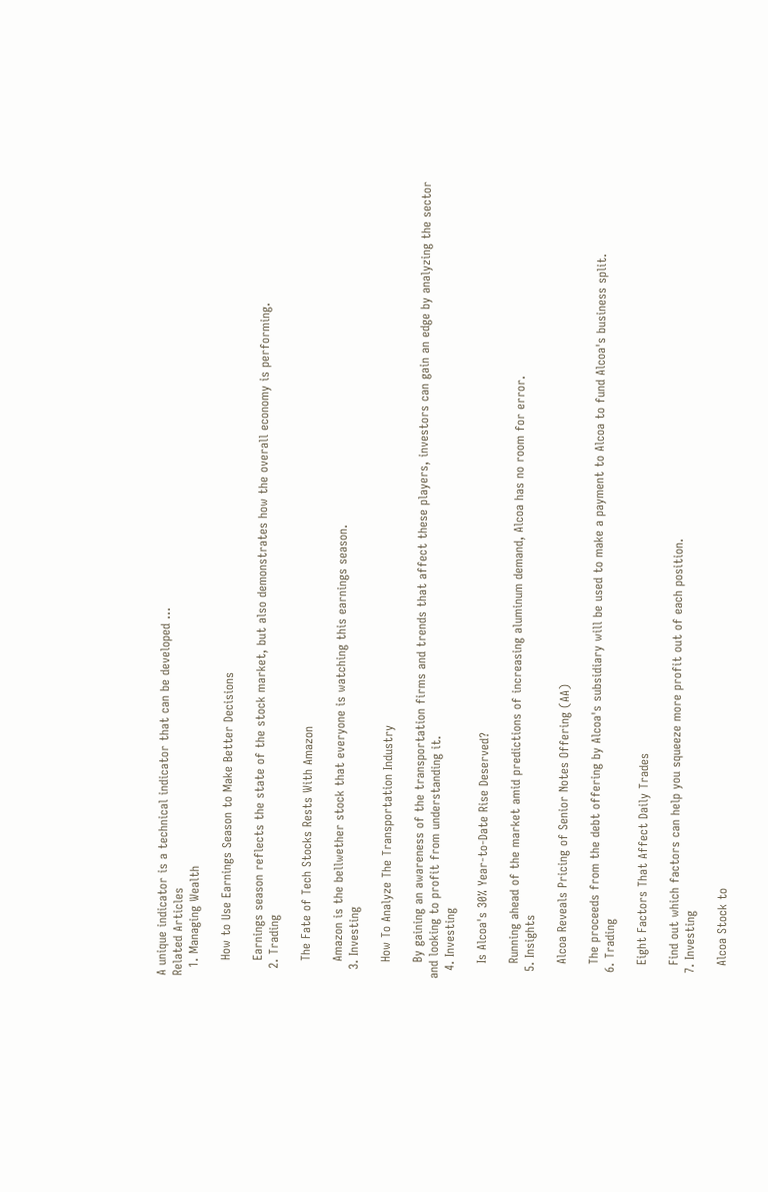A unique indicator is a technical indicator that can be developed ...
Related Articles
  1. Managing Wealth

    How to Use Earnings Season to Make Better Decisions

    Earnings season reflects the state of the stock market, but also demonstrates how the overall economy is performing.
  2. Trading

    The Fate of Tech Stocks Rests With Amazon

    Amazon is the bellwether stock that everyone is watching this earnings season.
  3. Investing

    How To Analyze The Transportation Industry

    By gaining an awareness of the transportation firms and trends that affect these players, investors can gain an edge by analyzing the sector and looking to profit from understanding it.
  4. Investing

    Is Alcoa's 30% Year-to-Date Rise Deserved?

    Running ahead of the market amid predictions of increasing aluminum demand, Alcoa has no room for error.
  5. Insights

    Alcoa Reveals Pricing of Senior Notes Offering (AA)

    The proceeds from the debt offering by Alcoa's subsidiary will be used to make a payment to Alcoa to fund Alcoa's business split.
  6. Trading

    Eight Factors That Affect Daily Trades

    Find out which factors can help you squeeze more profit out of each position.
  7. Investing

    Alcoa Stock to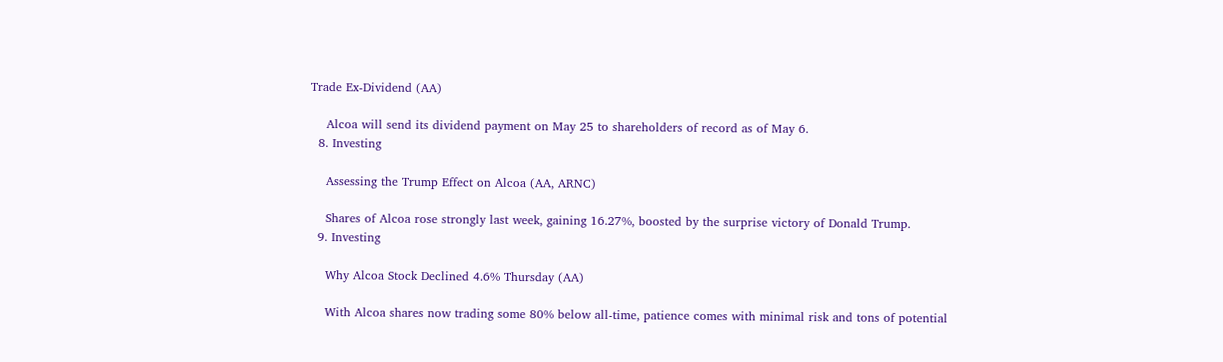Trade Ex-Dividend (AA)

    Alcoa will send its dividend payment on May 25 to shareholders of record as of May 6.
  8. Investing

    Assessing the Trump Effect on Alcoa (AA, ARNC)

    Shares of Alcoa rose strongly last week, gaining 16.27%, boosted by the surprise victory of Donald Trump.
  9. Investing

    Why Alcoa Stock Declined 4.6% Thursday (AA)

    With Alcoa shares now trading some 80% below all-time, patience comes with minimal risk and tons of potential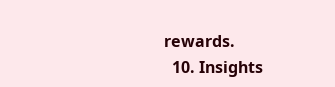rewards.
  10. Insights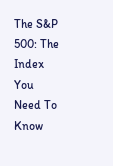The S&P 500: The Index You Need To Know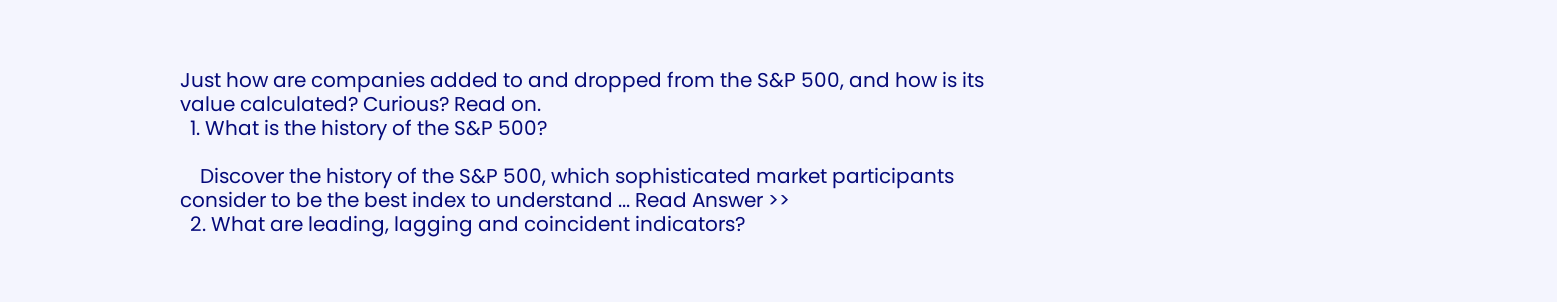Just how are companies added to and dropped from the S&P 500, and how is its value calculated? Curious? Read on.
  1. What is the history of the S&P 500?

    Discover the history of the S&P 500, which sophisticated market participants consider to be the best index to understand ... Read Answer >>
  2. What are leading, lagging and coincident indicators?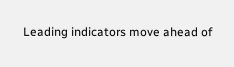Leading indicators move ahead of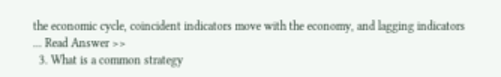the economic cycle, coincident indicators move with the economy, and lagging indicators ... Read Answer >>
  3. What is a common strategy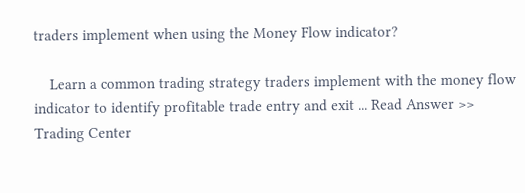traders implement when using the Money Flow indicator?

    Learn a common trading strategy traders implement with the money flow indicator to identify profitable trade entry and exit ... Read Answer >>
Trading Center